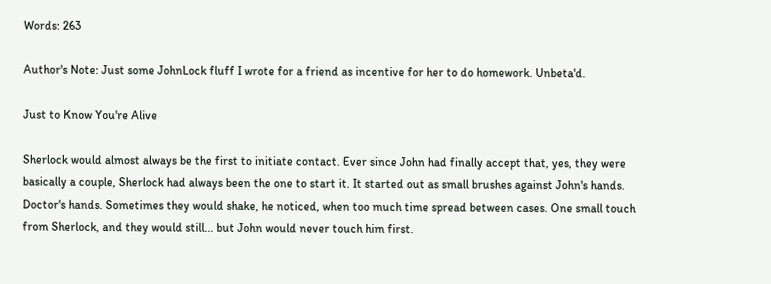Words: 263

Author's Note: Just some JohnLock fluff I wrote for a friend as incentive for her to do homework. Unbeta'd.

Just to Know You're Alive

Sherlock would almost always be the first to initiate contact. Ever since John had finally accept that, yes, they were basically a couple, Sherlock had always been the one to start it. It started out as small brushes against John's hands. Doctor's hands. Sometimes they would shake, he noticed, when too much time spread between cases. One small touch from Sherlock, and they would still... but John would never touch him first.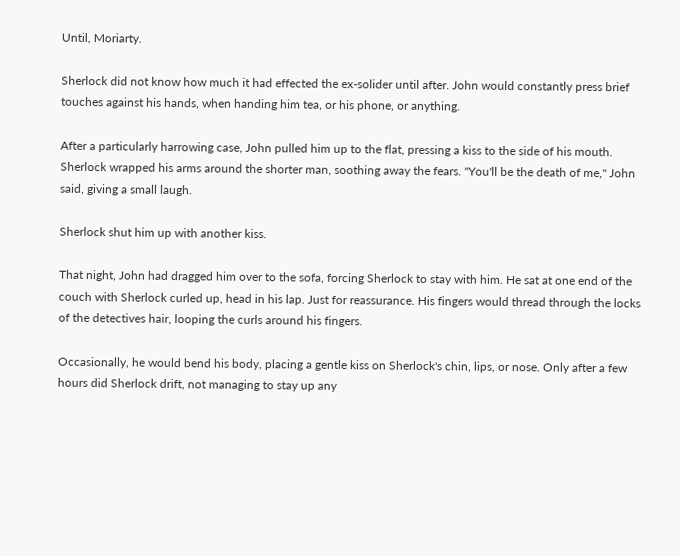Until, Moriarty.

Sherlock did not know how much it had effected the ex-solider until after. John would constantly press brief touches against his hands, when handing him tea, or his phone, or anything.

After a particularly harrowing case, John pulled him up to the flat, pressing a kiss to the side of his mouth. Sherlock wrapped his arms around the shorter man, soothing away the fears. "You'll be the death of me," John said, giving a small laugh.

Sherlock shut him up with another kiss.

That night, John had dragged him over to the sofa, forcing Sherlock to stay with him. He sat at one end of the couch with Sherlock curled up, head in his lap. Just for reassurance. His fingers would thread through the locks of the detectives hair, looping the curls around his fingers.

Occasionally, he would bend his body, placing a gentle kiss on Sherlock's chin, lips, or nose. Only after a few hours did Sherlock drift, not managing to stay up any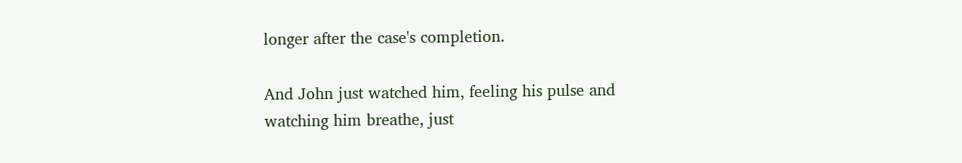longer after the case's completion.

And John just watched him, feeling his pulse and watching him breathe, just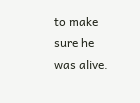to make sure he was alive.